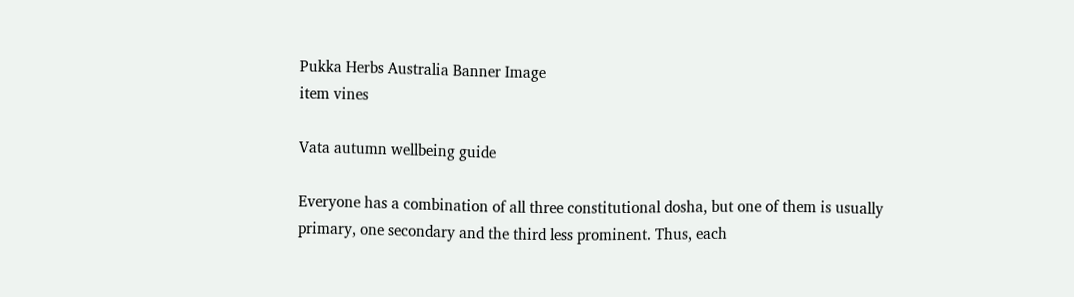Pukka Herbs Australia Banner Image
item vines

Vata autumn wellbeing guide

Everyone has a combination of all three constitutional dosha, but one of them is usually primary, one secondary and the third less prominent. Thus, each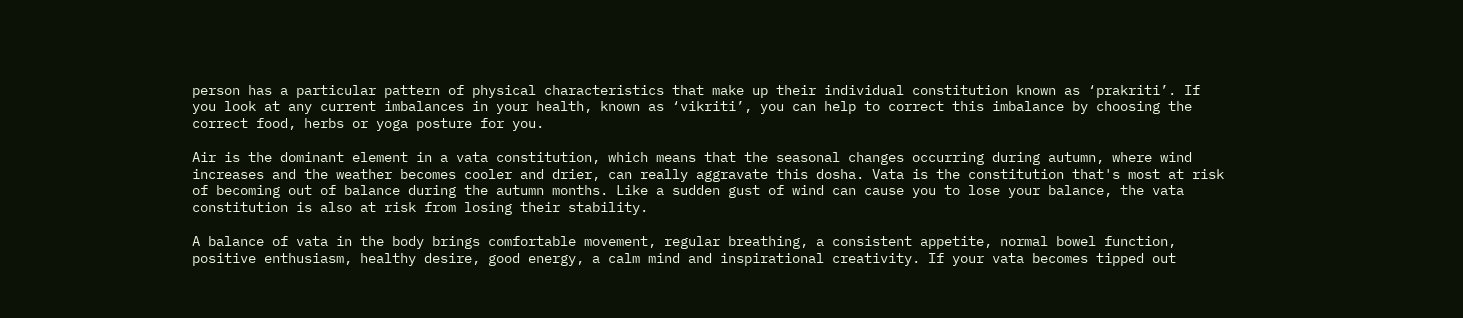person has a particular pattern of physical characteristics that make up their individual constitution known as ‘prakriti’. If you look at any current imbalances in your health, known as ‘vikriti’, you can help to correct this imbalance by choosing the correct food, herbs or yoga posture for you.

Air is the dominant element in a vata constitution, which means that the seasonal changes occurring during autumn, where wind increases and the weather becomes cooler and drier, can really aggravate this dosha. Vata is the constitution that's most at risk of becoming out of balance during the autumn months. Like a sudden gust of wind can cause you to lose your balance, the vata constitution is also at risk from losing their stability.

A balance of vata in the body brings comfortable movement, regular breathing, a consistent appetite, normal bowel function, positive enthusiasm, healthy desire, good energy, a calm mind and inspirational creativity. If your vata becomes tipped out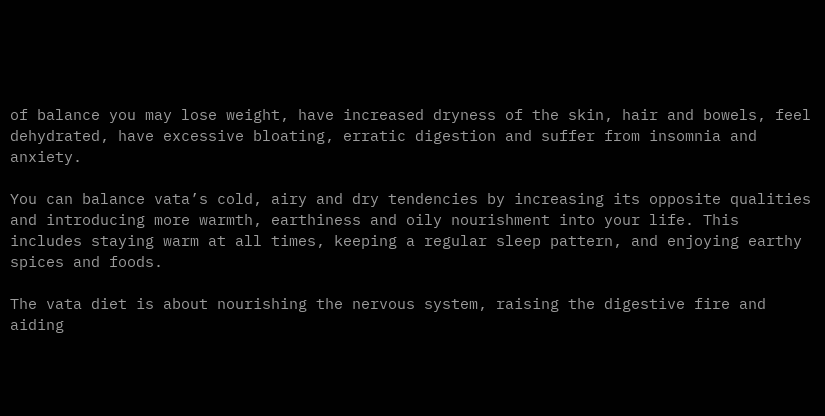of balance you may lose weight, have increased dryness of the skin, hair and bowels, feel dehydrated, have excessive bloating, erratic digestion and suffer from insomnia and anxiety.

You can balance vata’s cold, airy and dry tendencies by increasing its opposite qualities and introducing more warmth, earthiness and oily nourishment into your life. This includes staying warm at all times, keeping a regular sleep pattern, and enjoying earthy spices and foods.

The vata diet is about nourishing the nervous system, raising the digestive fire and aiding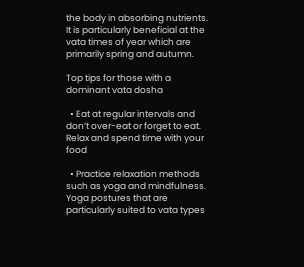the body in absorbing nutrients. It is particularly beneficial at the vata times of year which are primarily spring and autumn.

Top tips for those with a dominant vata dosha

  • Eat at regular intervals and don’t over-eat or forget to eat. Relax and spend time with your food

  • Practice relaxation methods such as yoga and mindfulness. Yoga postures that are particularly suited to vata types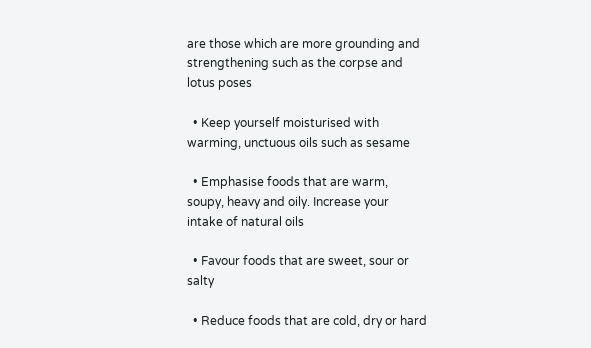are those which are more grounding and strengthening such as the corpse and lotus poses

  • Keep yourself moisturised with warming, unctuous oils such as sesame

  • Emphasise foods that are warm, soupy, heavy and oily. Increase your intake of natural oils

  • Favour foods that are sweet, sour or salty

  • Reduce foods that are cold, dry or hard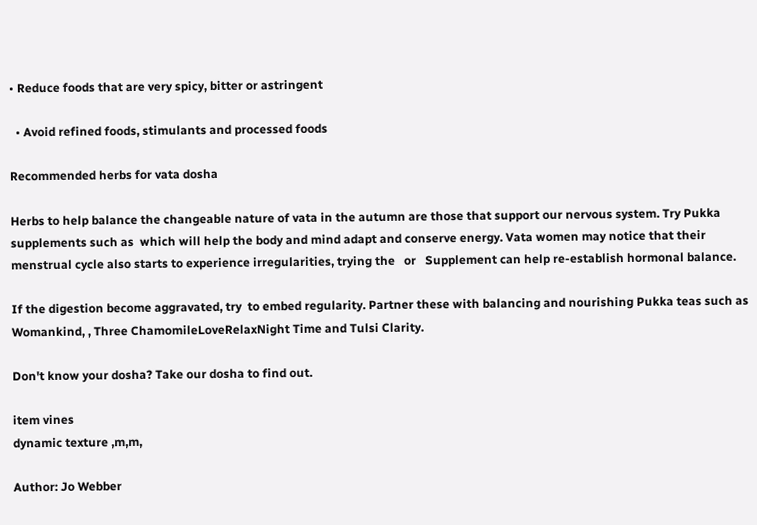• Reduce foods that are very spicy, bitter or astringent

  • Avoid refined foods, stimulants and processed foods

Recommended herbs for vata dosha

Herbs to help balance the changeable nature of vata in the autumn are those that support our nervous system. Try Pukka supplements such as  which will help the body and mind adapt and conserve energy. Vata women may notice that their menstrual cycle also starts to experience irregularities, trying the   or   Supplement can help re-establish hormonal balance.

If the digestion become aggravated, try  to embed regularity. Partner these with balancing and nourishing Pukka teas such as Womankind, , Three ChamomileLoveRelaxNight Time and Tulsi Clarity.

Don't know your dosha? Take our dosha to find out.

item vines
dynamic texture ,m,m,

Author: Jo Webber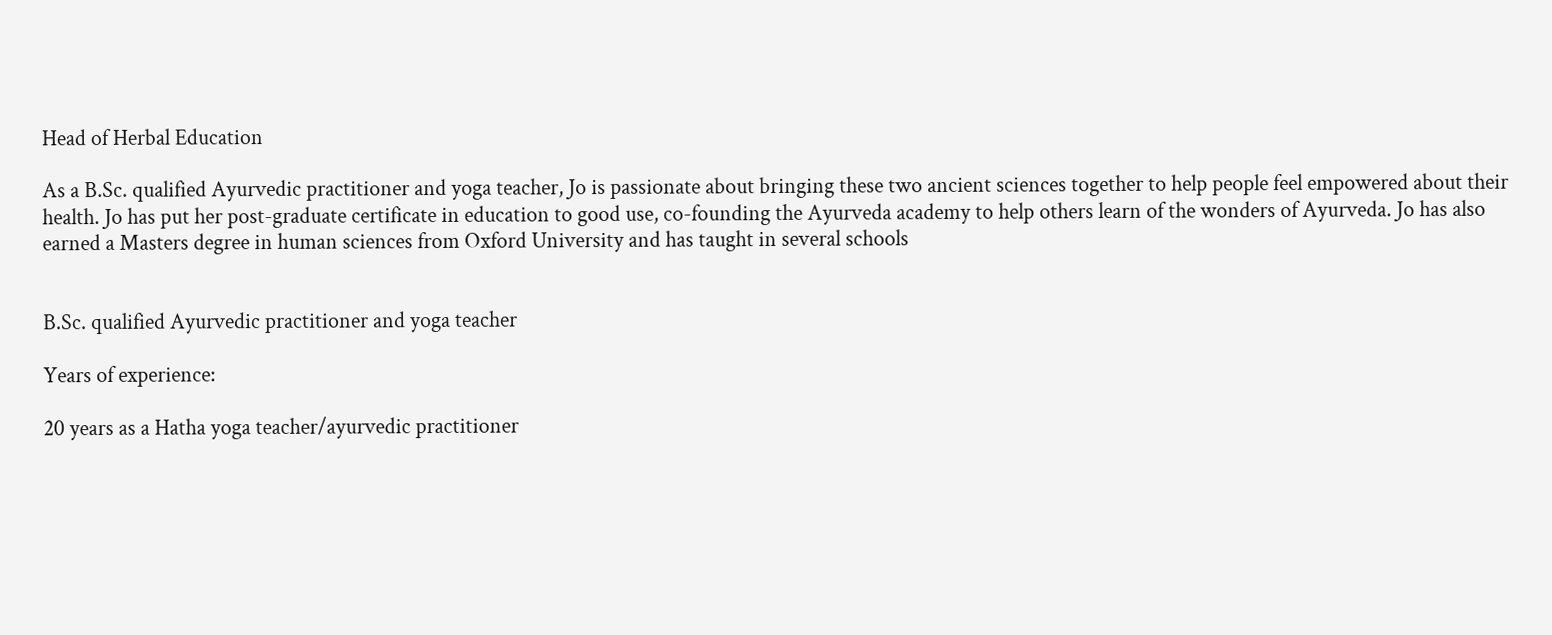Head of Herbal Education

As a B.Sc. qualified Ayurvedic practitioner and yoga teacher, Jo is passionate about bringing these two ancient sciences together to help people feel empowered about their health. Jo has put her post-graduate certificate in education to good use, co-founding the Ayurveda academy to help others learn of the wonders of Ayurveda. Jo has also earned a Masters degree in human sciences from Oxford University and has taught in several schools


B.Sc. qualified Ayurvedic practitioner and yoga teacher

Years of experience:

20 years as a Hatha yoga teacher/ayurvedic practitioner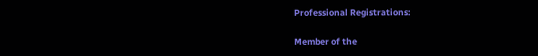Professional Registrations:

Member of the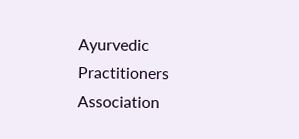Ayurvedic Practitioners Association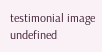testimonial image undefined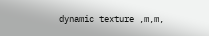dynamic texture ,m,m,